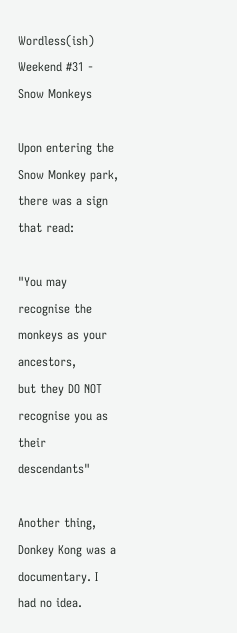Wordless(ish) Weekend #31 - Snow Monkeys

Upon entering the Snow Monkey park, there was a sign that read:

"You may recognise the monkeys as your ancestors,
but they DO NOT recognise you as their descendants"

Another thing, Donkey Kong was a documentary. I had no idea.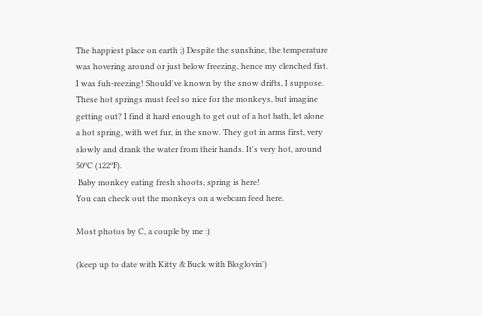The happiest place on earth ;) Despite the sunshine, the temperature was hovering around or just below freezing, hence my clenched fist. I was fuh-reezing! Should've known by the snow drifts, I suppose.
These hot springs must feel so nice for the monkeys, but imagine getting out? I find it hard enough to get out of a hot bath, let alone a hot spring, with wet fur, in the snow. They got in arms first, very slowly and drank the water from their hands. It's very hot, around 50ºC (122ºF).
 Baby monkey eating fresh shoots, spring is here!
You can check out the monkeys on a webcam feed here.

Most photos by C, a couple by me :)

(keep up to date with Kitty & Buck with Bloglovin')